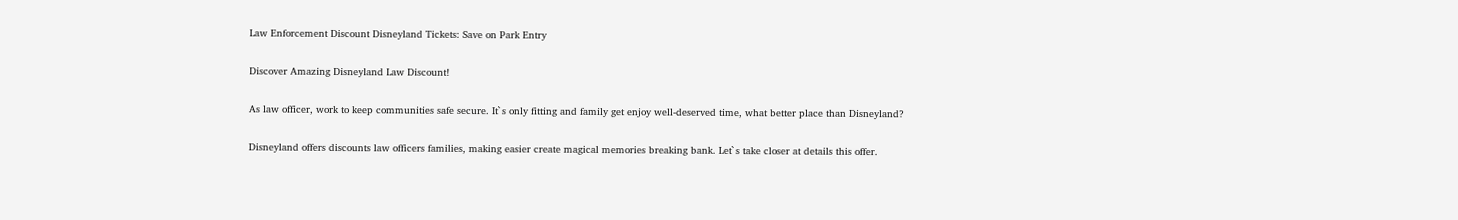Law Enforcement Discount Disneyland Tickets: Save on Park Entry

Discover Amazing Disneyland Law Discount!

As law officer, work to keep communities safe secure. It`s only fitting and family get enjoy well-deserved time, what better place than Disneyland?

Disneyland offers discounts law officers families, making easier create magical memories breaking bank. Let`s take closer at details this offer.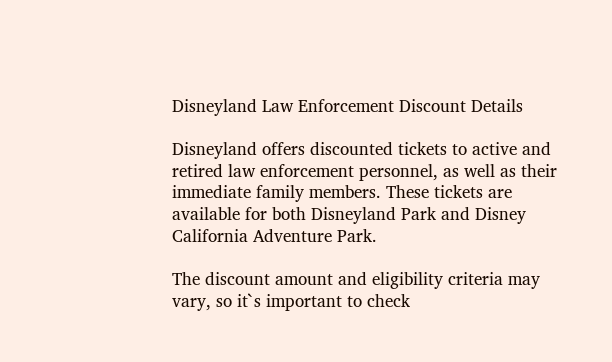Disneyland Law Enforcement Discount Details

Disneyland offers discounted tickets to active and retired law enforcement personnel, as well as their immediate family members. These tickets are available for both Disneyland Park and Disney California Adventure Park.

The discount amount and eligibility criteria may vary, so it`s important to check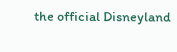the official Disneyland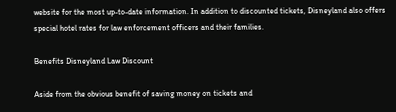website for the most up-to-date information. In addition to discounted tickets, Disneyland also offers special hotel rates for law enforcement officers and their families.

Benefits Disneyland Law Discount

Aside from the obvious benefit of saving money on tickets and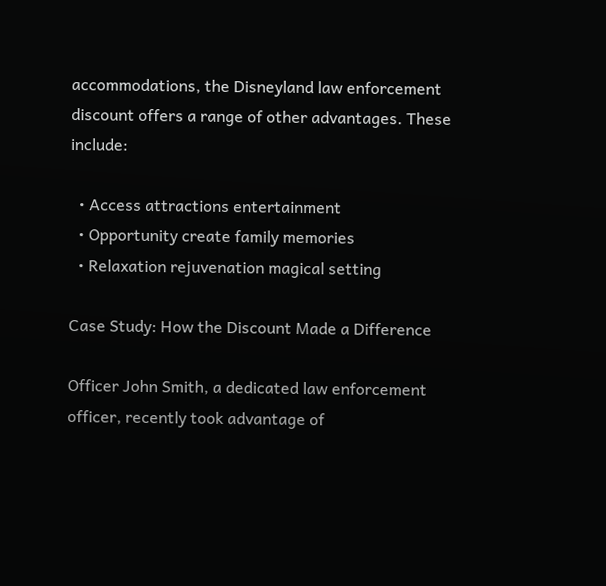accommodations, the Disneyland law enforcement discount offers a range of other advantages. These include:

  • Access attractions entertainment
  • Opportunity create family memories
  • Relaxation rejuvenation magical setting

Case Study: How the Discount Made a Difference

Officer John Smith, a dedicated law enforcement officer, recently took advantage of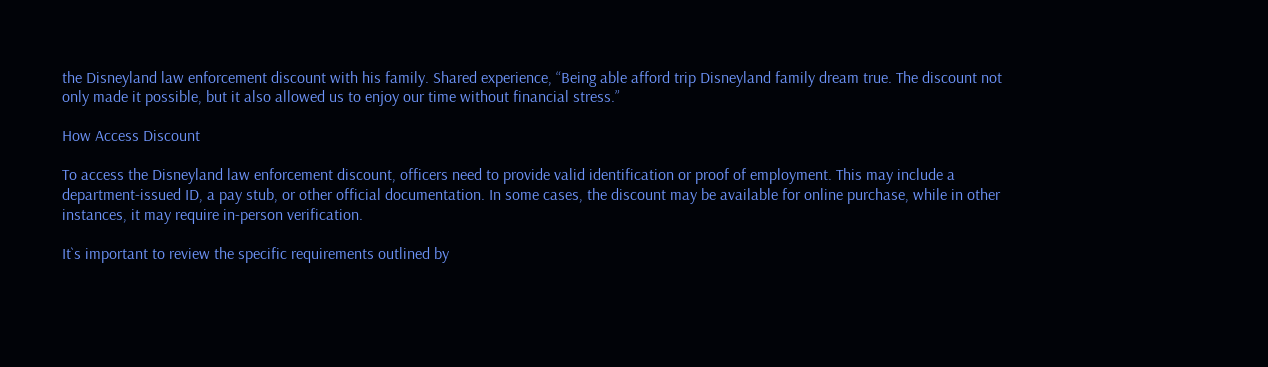the Disneyland law enforcement discount with his family. Shared experience, “Being able afford trip Disneyland family dream true. The discount not only made it possible, but it also allowed us to enjoy our time without financial stress.”

How Access Discount

To access the Disneyland law enforcement discount, officers need to provide valid identification or proof of employment. This may include a department-issued ID, a pay stub, or other official documentation. In some cases, the discount may be available for online purchase, while in other instances, it may require in-person verification.

It`s important to review the specific requirements outlined by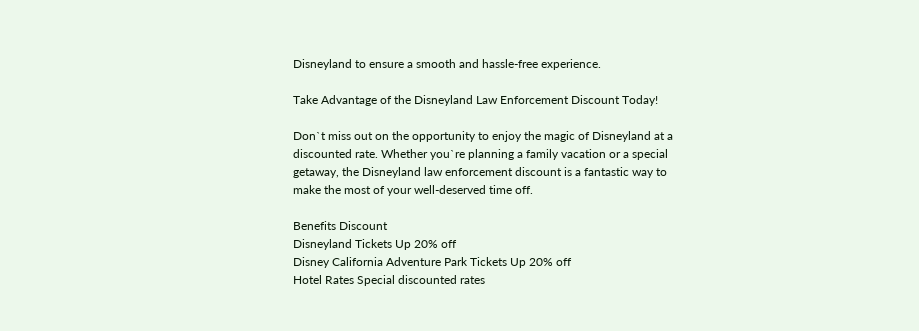Disneyland to ensure a smooth and hassle-free experience.

Take Advantage of the Disneyland Law Enforcement Discount Today!

Don`t miss out on the opportunity to enjoy the magic of Disneyland at a discounted rate. Whether you`re planning a family vacation or a special getaway, the Disneyland law enforcement discount is a fantastic way to make the most of your well-deserved time off.

Benefits Discount
Disneyland Tickets Up 20% off
Disney California Adventure Park Tickets Up 20% off
Hotel Rates Special discounted rates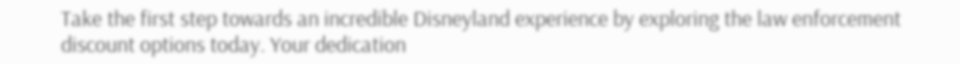Take the first step towards an incredible Disneyland experience by exploring the law enforcement discount options today. Your dedication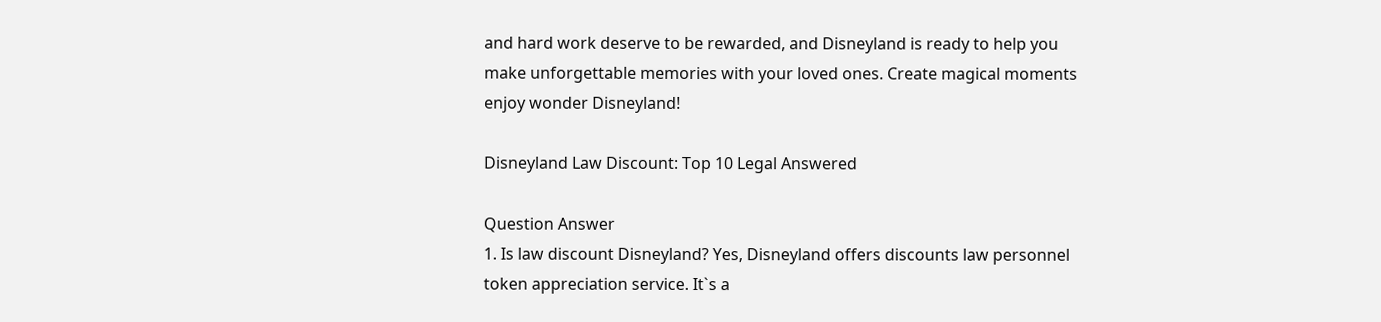and hard work deserve to be rewarded, and Disneyland is ready to help you make unforgettable memories with your loved ones. Create magical moments enjoy wonder Disneyland!

Disneyland Law Discount: Top 10 Legal Answered

Question Answer
1. Is law discount Disneyland? Yes, Disneyland offers discounts law personnel token appreciation service. It`s a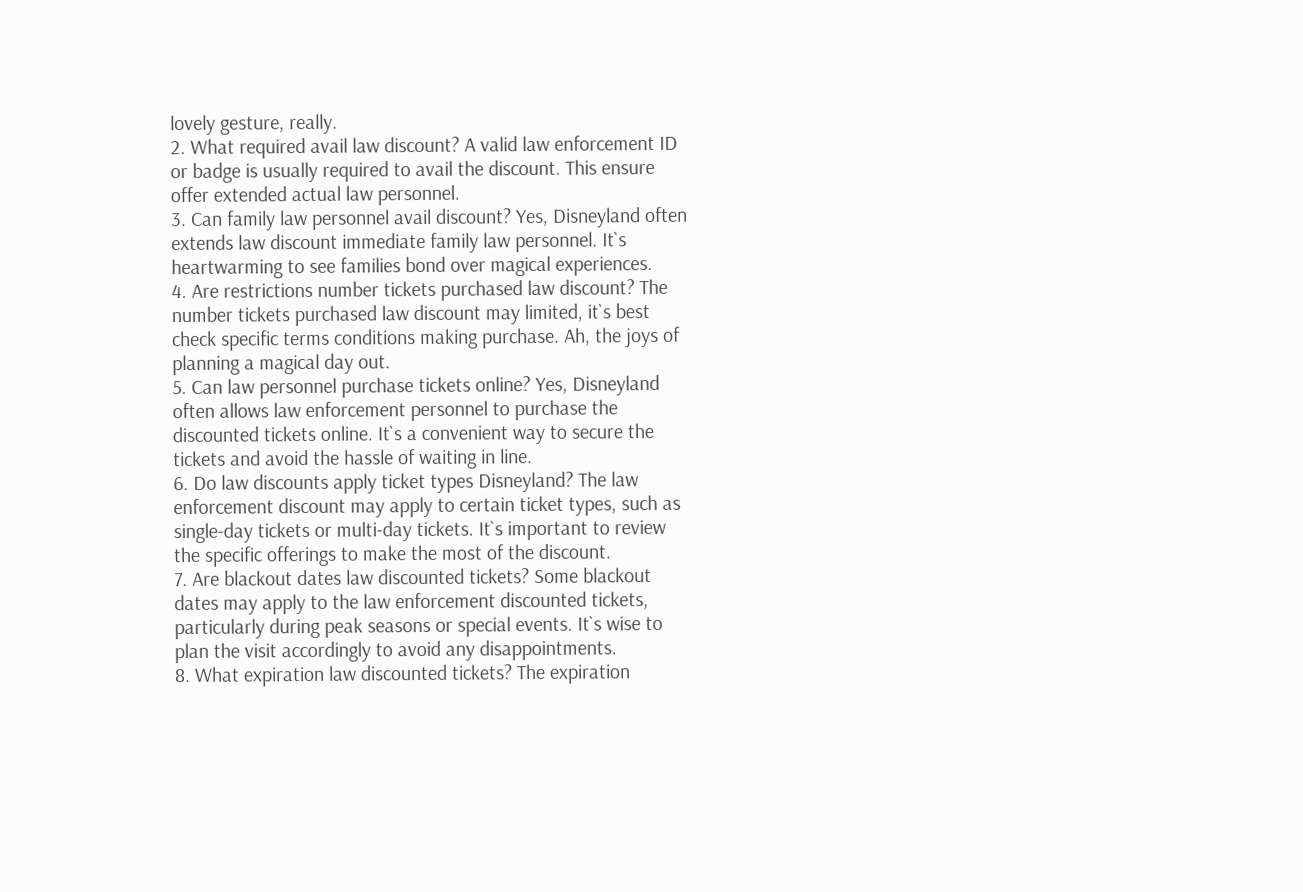lovely gesture, really.
2. What required avail law discount? A valid law enforcement ID or badge is usually required to avail the discount. This ensure offer extended actual law personnel.
3. Can family law personnel avail discount? Yes, Disneyland often extends law discount immediate family law personnel. It`s heartwarming to see families bond over magical experiences.
4. Are restrictions number tickets purchased law discount? The number tickets purchased law discount may limited, it`s best check specific terms conditions making purchase. Ah, the joys of planning a magical day out.
5. Can law personnel purchase tickets online? Yes, Disneyland often allows law enforcement personnel to purchase the discounted tickets online. It`s a convenient way to secure the tickets and avoid the hassle of waiting in line.
6. Do law discounts apply ticket types Disneyland? The law enforcement discount may apply to certain ticket types, such as single-day tickets or multi-day tickets. It`s important to review the specific offerings to make the most of the discount.
7. Are blackout dates law discounted tickets? Some blackout dates may apply to the law enforcement discounted tickets, particularly during peak seasons or special events. It`s wise to plan the visit accordingly to avoid any disappointments.
8. What expiration law discounted tickets? The expiration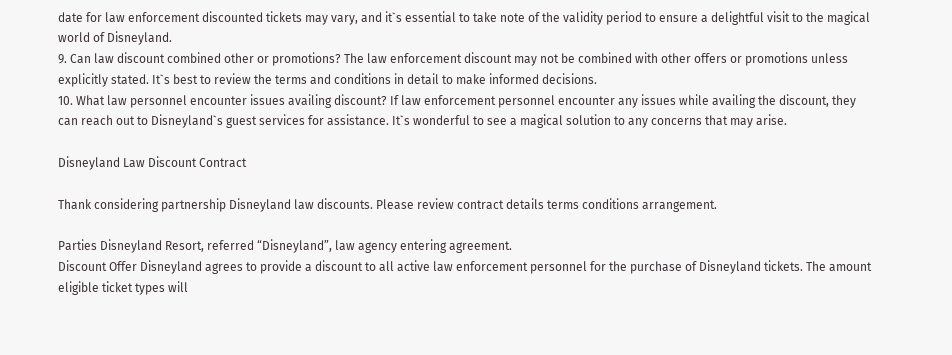date for law enforcement discounted tickets may vary, and it`s essential to take note of the validity period to ensure a delightful visit to the magical world of Disneyland.
9. Can law discount combined other or promotions? The law enforcement discount may not be combined with other offers or promotions unless explicitly stated. It`s best to review the terms and conditions in detail to make informed decisions.
10. What law personnel encounter issues availing discount? If law enforcement personnel encounter any issues while availing the discount, they can reach out to Disneyland`s guest services for assistance. It`s wonderful to see a magical solution to any concerns that may arise.

Disneyland Law Discount Contract

Thank considering partnership Disneyland law discounts. Please review contract details terms conditions arrangement.

Parties Disneyland Resort, referred “Disneyland”, law agency entering agreement.
Discount Offer Disneyland agrees to provide a discount to all active law enforcement personnel for the purchase of Disneyland tickets. The amount eligible ticket types will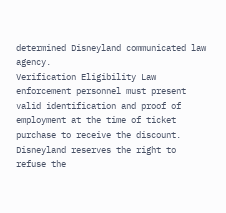determined Disneyland communicated law agency.
Verification Eligibility Law enforcement personnel must present valid identification and proof of employment at the time of ticket purchase to receive the discount. Disneyland reserves the right to refuse the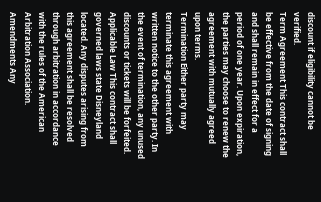discount if eligibility cannot be verified.
Term Agreement This contract shall be effective from the date of signing and shall remain in effect for a period of one year. Upon expiration, the parties may choose to renew the agreement with mutually agreed upon terms.
Termination Either party may terminate this agreement with written notice to the other party. In the event of termination, any unused discounts or tickets will be forfeited.
Applicable Law This contract shall governed laws state Disneyland located. Any disputes arising from this agreement shall be resolved through arbitration in accordance with the rules of the American Arbitration Association.
Amendments Any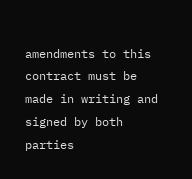amendments to this contract must be made in writing and signed by both parties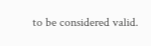to be considered valid.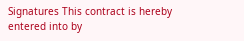Signatures This contract is hereby entered into by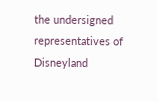the undersigned representatives of Disneyland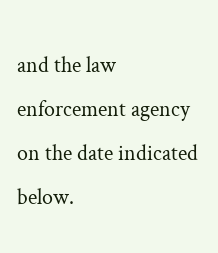and the law enforcement agency on the date indicated below.